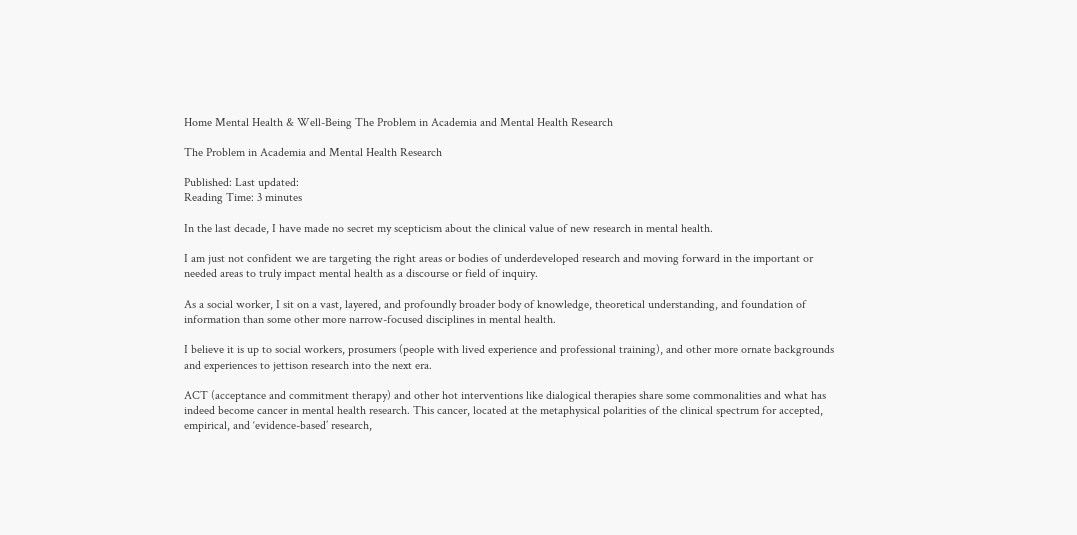Home Mental Health & Well-Being The Problem in Academia and Mental Health Research

The Problem in Academia and Mental Health Research

Published: Last updated:
Reading Time: 3 minutes

In the last decade, I have made no secret my scepticism about the clinical value of new research in mental health.

I am just not confident we are targeting the right areas or bodies of underdeveloped research and moving forward in the important or needed areas to truly impact mental health as a discourse or field of inquiry.

As a social worker, I sit on a vast, layered, and profoundly broader body of knowledge, theoretical understanding, and foundation of information than some other more narrow-focused disciplines in mental health.

I believe it is up to social workers, prosumers (people with lived experience and professional training), and other more ornate backgrounds and experiences to jettison research into the next era.

ACT (acceptance and commitment therapy) and other hot interventions like dialogical therapies share some commonalities and what has indeed become cancer in mental health research. This cancer, located at the metaphysical polarities of the clinical spectrum for accepted, empirical, and ‘evidence-based’ research,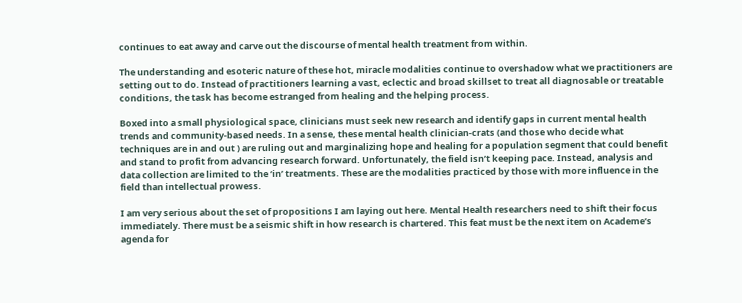continues to eat away and carve out the discourse of mental health treatment from within.

The understanding and esoteric nature of these hot, miracle modalities continue to overshadow what we practitioners are setting out to do. Instead of practitioners learning a vast, eclectic and broad skillset to treat all diagnosable or treatable conditions, the task has become estranged from healing and the helping process.

Boxed into a small physiological space, clinicians must seek new research and identify gaps in current mental health trends and community-based needs. In a sense, these mental health clinician-crats (and those who decide what techniques are in and out ) are ruling out and marginalizing hope and healing for a population segment that could benefit and stand to profit from advancing research forward. Unfortunately, the field isn’t keeping pace. Instead, analysis and data collection are limited to the ‘in’ treatments. These are the modalities practiced by those with more influence in the field than intellectual prowess.

I am very serious about the set of propositions I am laying out here. Mental Health researchers need to shift their focus immediately. There must be a seismic shift in how research is chartered. This feat must be the next item on Academe’s agenda for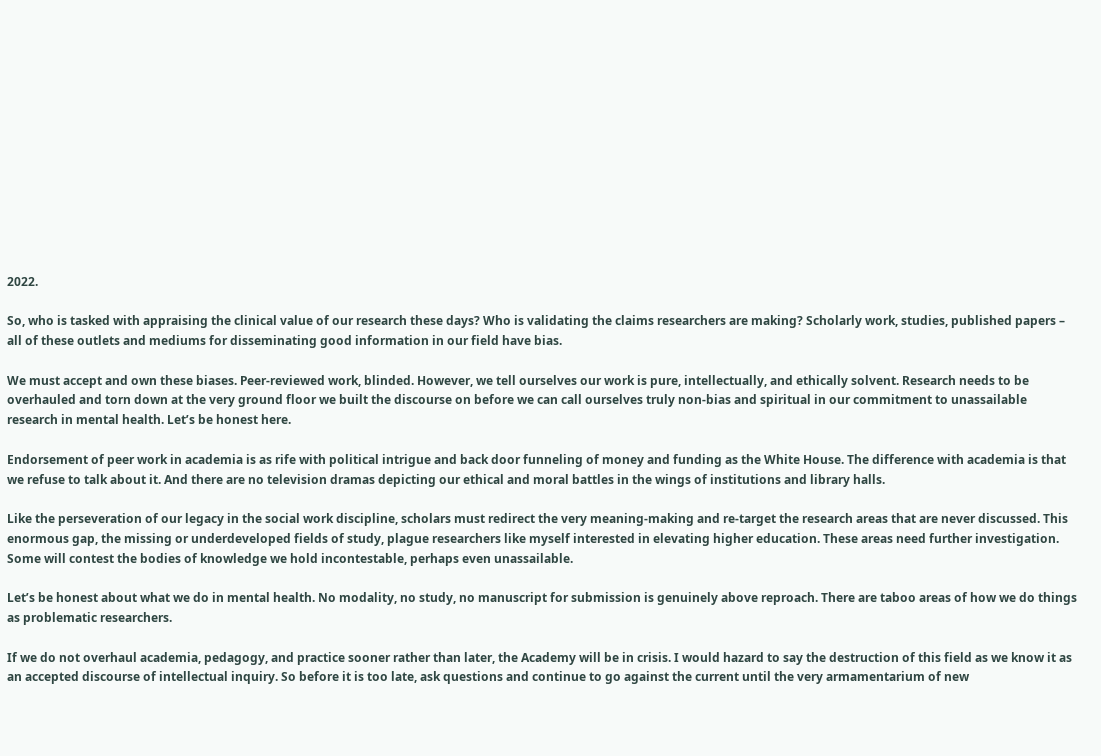2022.

So, who is tasked with appraising the clinical value of our research these days? Who is validating the claims researchers are making? Scholarly work, studies, published papers – all of these outlets and mediums for disseminating good information in our field have bias.

We must accept and own these biases. Peer-reviewed work, blinded. However, we tell ourselves our work is pure, intellectually, and ethically solvent. Research needs to be overhauled and torn down at the very ground floor we built the discourse on before we can call ourselves truly non-bias and spiritual in our commitment to unassailable research in mental health. Let’s be honest here.

Endorsement of peer work in academia is as rife with political intrigue and back door funneling of money and funding as the White House. The difference with academia is that we refuse to talk about it. And there are no television dramas depicting our ethical and moral battles in the wings of institutions and library halls.

Like the perseveration of our legacy in the social work discipline, scholars must redirect the very meaning-making and re-target the research areas that are never discussed. This enormous gap, the missing or underdeveloped fields of study, plague researchers like myself interested in elevating higher education. These areas need further investigation. Some will contest the bodies of knowledge we hold incontestable, perhaps even unassailable.

Let’s be honest about what we do in mental health. No modality, no study, no manuscript for submission is genuinely above reproach. There are taboo areas of how we do things as problematic researchers.

If we do not overhaul academia, pedagogy, and practice sooner rather than later, the Academy will be in crisis. I would hazard to say the destruction of this field as we know it as an accepted discourse of intellectual inquiry. So before it is too late, ask questions and continue to go against the current until the very armamentarium of new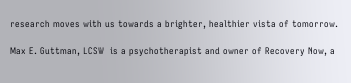research moves with us towards a brighter, healthier vista of tomorrow.

Max E. Guttman, LCSW  is a psychotherapist and owner of Recovery Now, a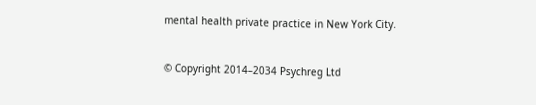mental health private practice in New York City.


© Copyright 2014–2034 Psychreg Ltd